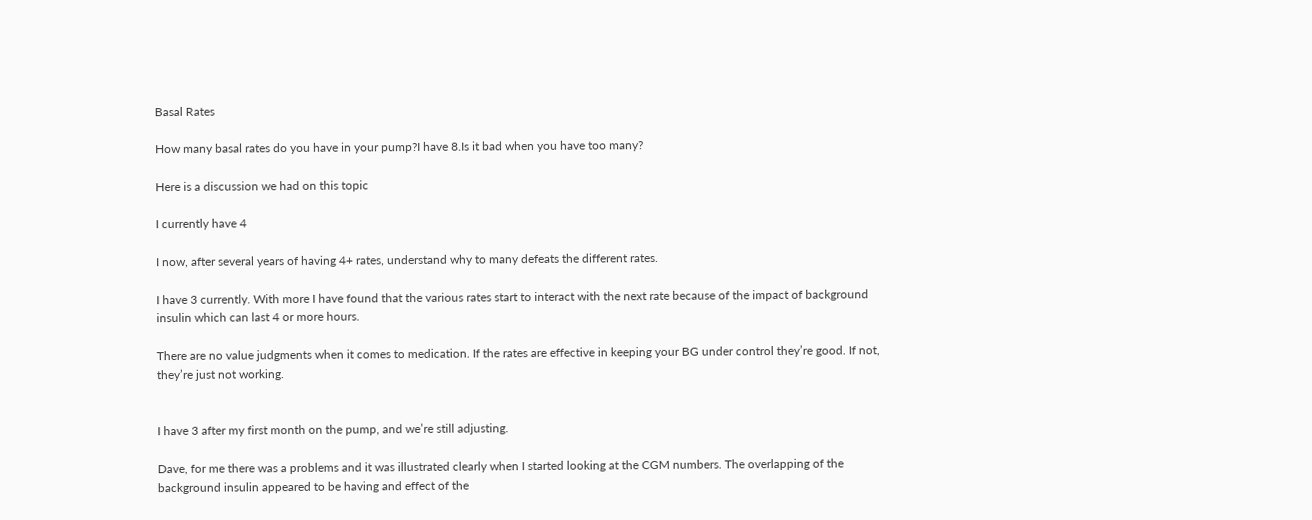Basal Rates

How many basal rates do you have in your pump?I have 8.Is it bad when you have too many?

Here is a discussion we had on this topic

I currently have 4

I now, after several years of having 4+ rates, understand why to many defeats the different rates.

I have 3 currently. With more I have found that the various rates start to interact with the next rate because of the impact of background insulin which can last 4 or more hours.

There are no value judgments when it comes to medication. If the rates are effective in keeping your BG under control they’re good. If not, they’re just not working.


I have 3 after my first month on the pump, and we’re still adjusting.

Dave, for me there was a problems and it was illustrated clearly when I started looking at the CGM numbers. The overlapping of the background insulin appeared to be having and effect of the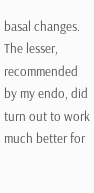basal changes. The lesser, recommended by my endo, did turn out to work much better for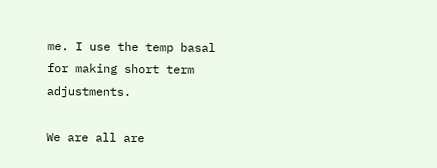me. I use the temp basal for making short term adjustments.

We are all are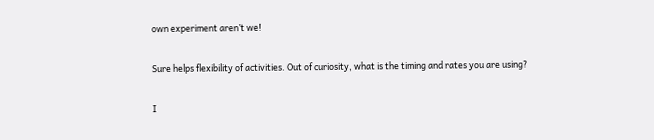own experiment aren’t we!

Sure helps flexibility of activities. Out of curiosity, what is the timing and rates you are using?

I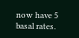now have 5 basal rates.